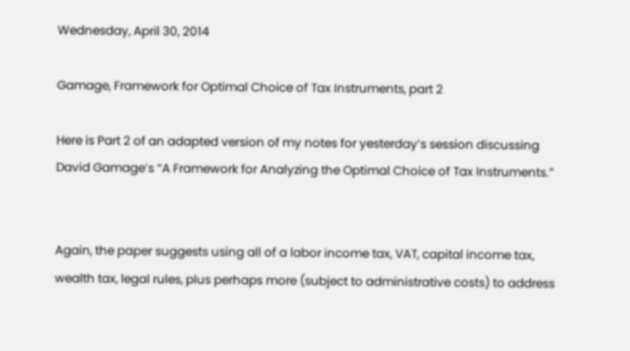Wednesday, April 30, 2014

Gamage, Framework for Optimal Choice of Tax Instruments, part 2

Here is Part 2 of an adapted version of my notes for yesterday’s session discussing David Gamage’s “A Framework for Analyzing the Optimal Choice of Tax Instruments.”


Again, the paper suggests using all of a labor income tax, VAT, capital income tax, wealth tax, legal rules, plus perhaps more (subject to administrative costs) to address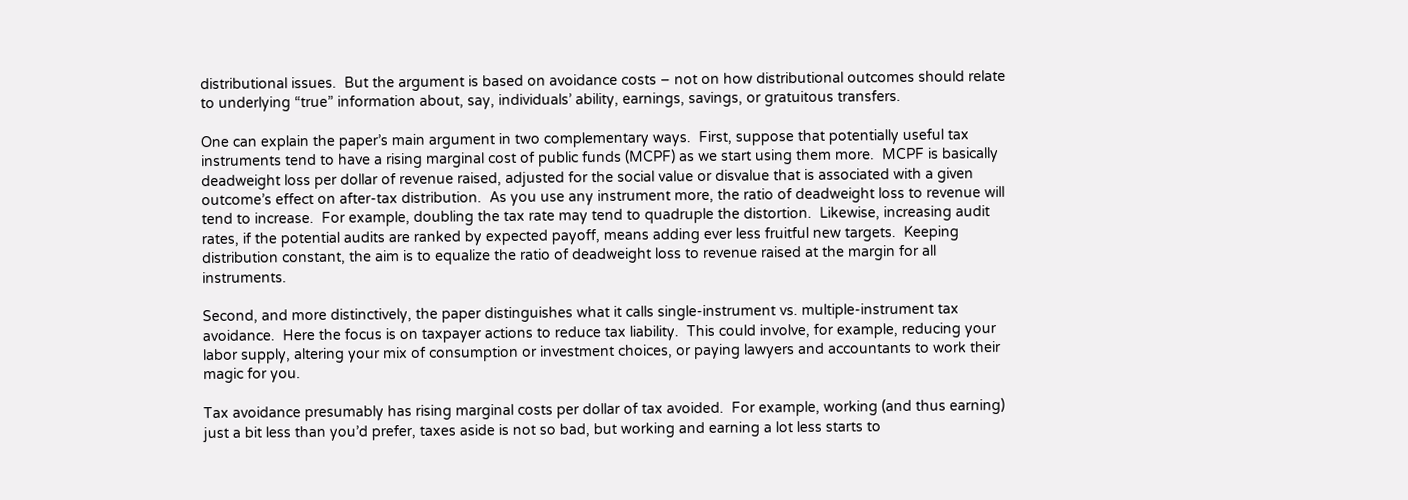distributional issues.  But the argument is based on avoidance costs – not on how distributional outcomes should relate to underlying “true” information about, say, individuals’ ability, earnings, savings, or gratuitous transfers.

One can explain the paper’s main argument in two complementary ways.  First, suppose that potentially useful tax instruments tend to have a rising marginal cost of public funds (MCPF) as we start using them more.  MCPF is basically deadweight loss per dollar of revenue raised, adjusted for the social value or disvalue that is associated with a given outcome’s effect on after-tax distribution.  As you use any instrument more, the ratio of deadweight loss to revenue will tend to increase.  For example, doubling the tax rate may tend to quadruple the distortion.  Likewise, increasing audit rates, if the potential audits are ranked by expected payoff, means adding ever less fruitful new targets.  Keeping distribution constant, the aim is to equalize the ratio of deadweight loss to revenue raised at the margin for all instruments.

Second, and more distinctively, the paper distinguishes what it calls single-instrument vs. multiple-instrument tax avoidance.  Here the focus is on taxpayer actions to reduce tax liability.  This could involve, for example, reducing your labor supply, altering your mix of consumption or investment choices, or paying lawyers and accountants to work their magic for you.

Tax avoidance presumably has rising marginal costs per dollar of tax avoided.  For example, working (and thus earning) just a bit less than you’d prefer, taxes aside is not so bad, but working and earning a lot less starts to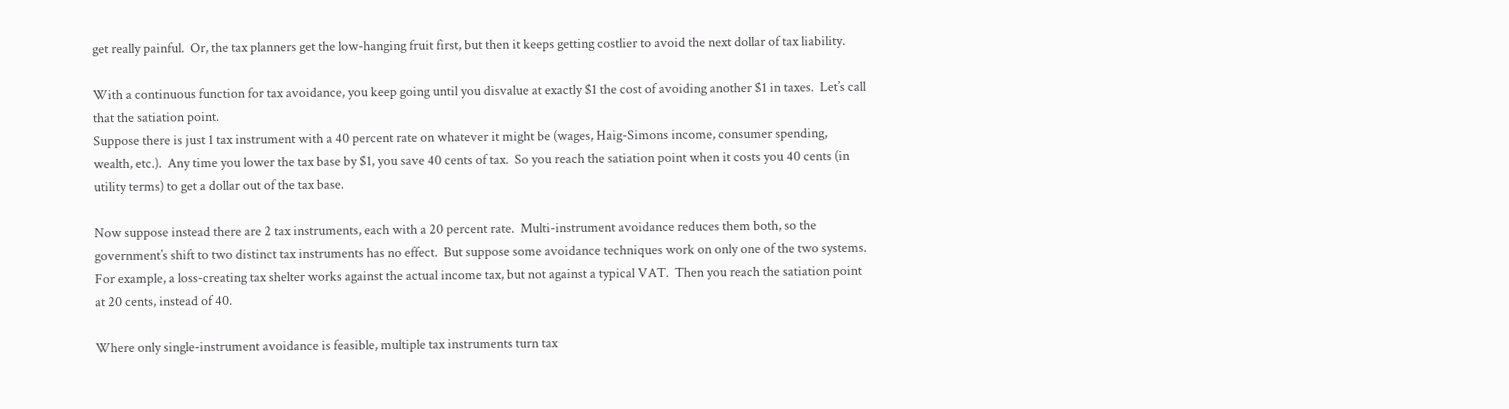get really painful.  Or, the tax planners get the low-hanging fruit first, but then it keeps getting costlier to avoid the next dollar of tax liability.

With a continuous function for tax avoidance, you keep going until you disvalue at exactly $1 the cost of avoiding another $1 in taxes.  Let’s call that the satiation point.
Suppose there is just 1 tax instrument with a 40 percent rate on whatever it might be (wages, Haig-Simons income, consumer spending, wealth, etc.).  Any time you lower the tax base by $1, you save 40 cents of tax.  So you reach the satiation point when it costs you 40 cents (in utility terms) to get a dollar out of the tax base.

Now suppose instead there are 2 tax instruments, each with a 20 percent rate.  Multi-instrument avoidance reduces them both, so the government’s shift to two distinct tax instruments has no effect.  But suppose some avoidance techniques work on only one of the two systems.  For example, a loss-creating tax shelter works against the actual income tax, but not against a typical VAT.  Then you reach the satiation point at 20 cents, instead of 40.

Where only single-instrument avoidance is feasible, multiple tax instruments turn tax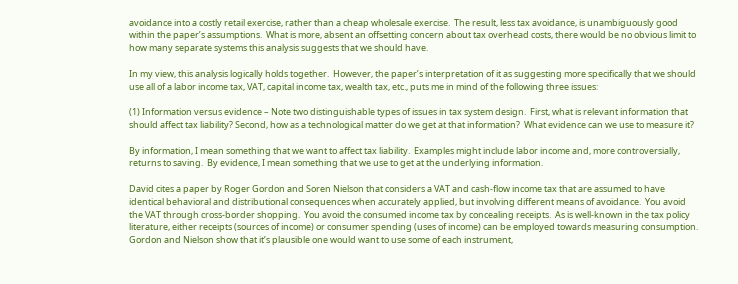avoidance into a costly retail exercise, rather than a cheap wholesale exercise.  The result, less tax avoidance, is unambiguously good within the paper’s assumptions.  What is more, absent an offsetting concern about tax overhead costs, there would be no obvious limit to how many separate systems this analysis suggests that we should have.

In my view, this analysis logically holds together.  However, the paper’s interpretation of it as suggesting more specifically that we should use all of a labor income tax, VAT, capital income tax, wealth tax, etc., puts me in mind of the following three issues:

(1) Information versus evidence – Note two distinguishable types of issues in tax system design.  First, what is relevant information that should affect tax liability? Second, how as a technological matter do we get at that information?  What evidence can we use to measure it?

By information, I mean something that we want to affect tax liability.  Examples might include labor income and, more controversially, returns to saving.  By evidence, I mean something that we use to get at the underlying information.

David cites a paper by Roger Gordon and Soren Nielson that considers a VAT and cash-flow income tax that are assumed to have identical behavioral and distributional consequences when accurately applied, but involving different means of avoidance.  You avoid the VAT through cross-border shopping.  You avoid the consumed income tax by concealing receipts.  As is well-known in the tax policy literature, either receipts (sources of income) or consumer spending (uses of income) can be employed towards measuring consumption.  Gordon and Nielson show that it’s plausible one would want to use some of each instrument,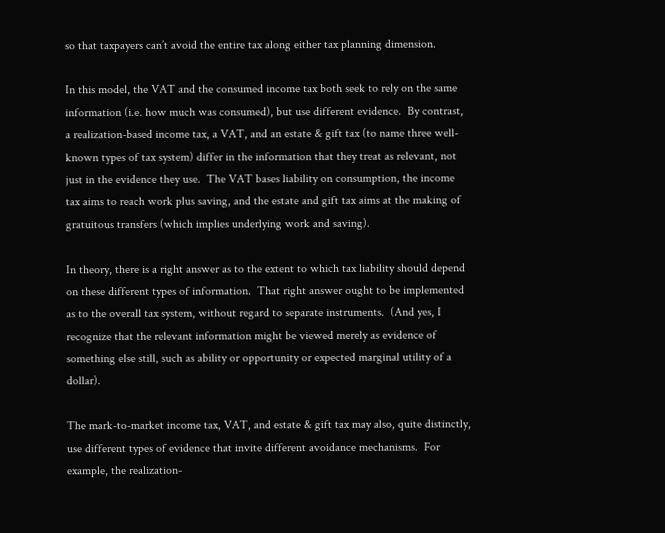so that taxpayers can’t avoid the entire tax along either tax planning dimension.

In this model, the VAT and the consumed income tax both seek to rely on the same information (i.e. how much was consumed), but use different evidence.  By contrast, a realization-based income tax, a VAT, and an estate & gift tax (to name three well-known types of tax system) differ in the information that they treat as relevant, not just in the evidence they use.  The VAT bases liability on consumption, the income tax aims to reach work plus saving, and the estate and gift tax aims at the making of gratuitous transfers (which implies underlying work and saving).

In theory, there is a right answer as to the extent to which tax liability should depend on these different types of information.  That right answer ought to be implemented as to the overall tax system, without regard to separate instruments.  (And yes, I recognize that the relevant information might be viewed merely as evidence of something else still, such as ability or opportunity or expected marginal utility of a dollar).

The mark-to-market income tax, VAT, and estate & gift tax may also, quite distinctly, use different types of evidence that invite different avoidance mechanisms.  For example, the realization-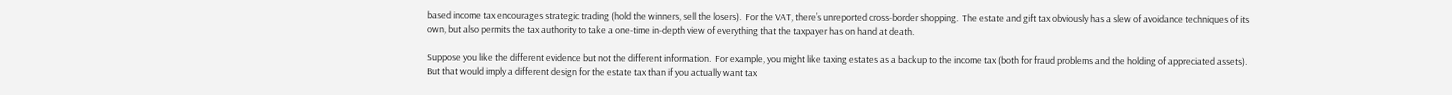based income tax encourages strategic trading (hold the winners, sell the losers).  For the VAT, there’s unreported cross-border shopping.  The estate and gift tax obviously has a slew of avoidance techniques of its own, but also permits the tax authority to take a one-time in-depth view of everything that the taxpayer has on hand at death.

Suppose you like the different evidence but not the different information.  For example, you might like taxing estates as a backup to the income tax (both for fraud problems and the holding of appreciated assets).  But that would imply a different design for the estate tax than if you actually want tax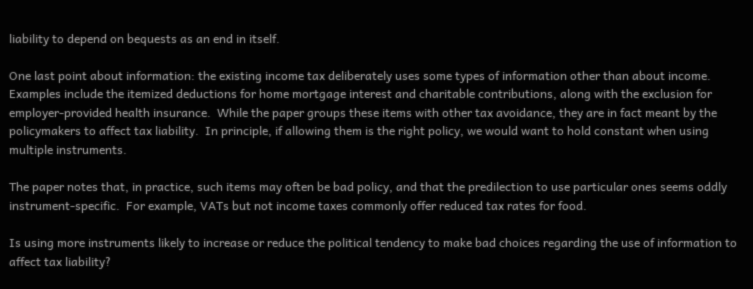liability to depend on bequests as an end in itself.

One last point about information: the existing income tax deliberately uses some types of information other than about income.  Examples include the itemized deductions for home mortgage interest and charitable contributions, along with the exclusion for employer-provided health insurance.  While the paper groups these items with other tax avoidance, they are in fact meant by the policymakers to affect tax liability.  In principle, if allowing them is the right policy, we would want to hold constant when using multiple instruments.

The paper notes that, in practice, such items may often be bad policy, and that the predilection to use particular ones seems oddly instrument-specific.  For example, VATs but not income taxes commonly offer reduced tax rates for food.

Is using more instruments likely to increase or reduce the political tendency to make bad choices regarding the use of information to affect tax liability?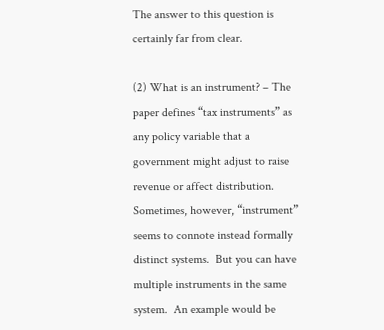The answer to this question is certainly far from clear.

(2) What is an instrument? – The paper defines “tax instruments” as any policy variable that a government might adjust to raise revenue or affect distribution.  Sometimes, however, “instrument” seems to connote instead formally distinct systems.  But you can have multiple instruments in the same system.  An example would be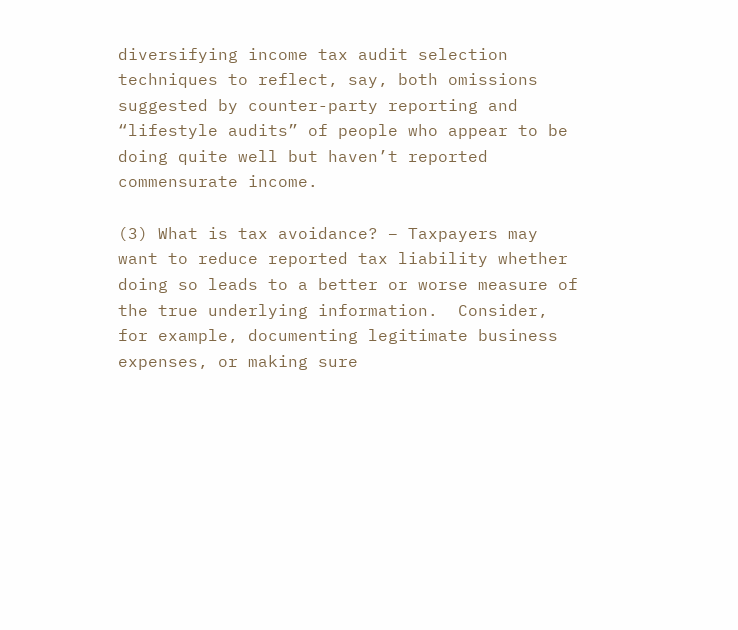diversifying income tax audit selection techniques to reflect, say, both omissions suggested by counter-party reporting and “lifestyle audits” of people who appear to be doing quite well but haven’t reported commensurate income.

(3) What is tax avoidance? – Taxpayers may want to reduce reported tax liability whether doing so leads to a better or worse measure of the true underlying information.  Consider, for example, documenting legitimate business expenses, or making sure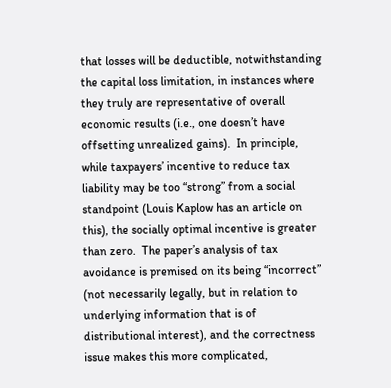that losses will be deductible, notwithstanding the capital loss limitation, in instances where they truly are representative of overall economic results (i.e., one doesn’t have offsetting unrealized gains).  In principle, while taxpayers’ incentive to reduce tax liability may be too “strong” from a social standpoint (Louis Kaplow has an article on this), the socially optimal incentive is greater than zero.  The paper’s analysis of tax avoidance is premised on its being “incorrect” (not necessarily legally, but in relation to underlying information that is of distributional interest), and the correctness issue makes this more complicated,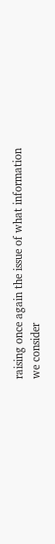raising once again the issue of what information we consider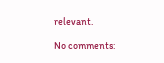relevant.

No comments: